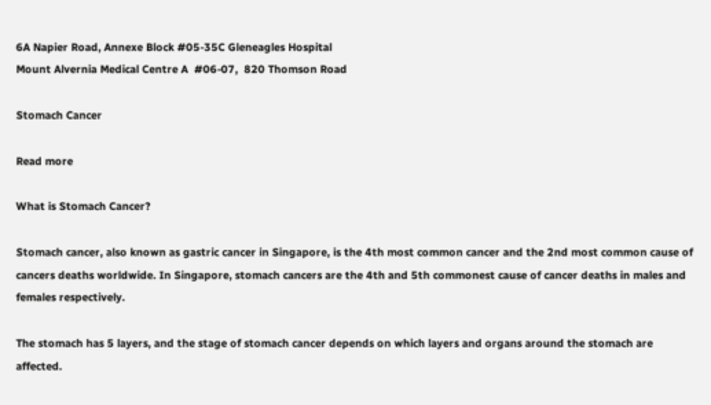6A Napier Road, Annexe Block #05-35C Gleneagles Hospital
Mount Alvernia Medical Centre A  #06-07,  820 Thomson Road

Stomach Cancer

Read more

What is Stomach Cancer?

Stomach cancer, also known as gastric cancer in Singapore, is the 4th most common cancer and the 2nd most common cause of cancers deaths worldwide. In Singapore, stomach cancers are the 4th and 5th commonest cause of cancer deaths in males and females respectively.

The stomach has 5 layers, and the stage of stomach cancer depends on which layers and organs around the stomach are affected.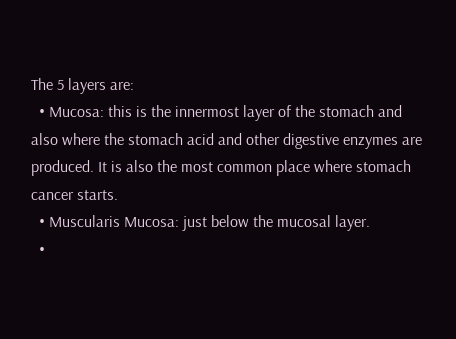The 5 layers are:
  • Mucosa: this is the innermost layer of the stomach and also where the stomach acid and other digestive enzymes are produced. It is also the most common place where stomach cancer starts.
  • Muscularis Mucosa: just below the mucosal layer.
  •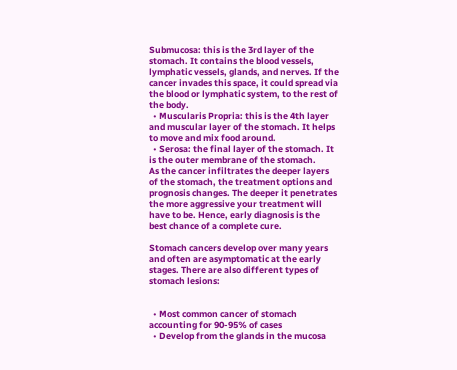Submucosa: this is the 3rd layer of the stomach. It contains the blood vessels, lymphatic vessels, glands, and nerves. If the cancer invades this space, it could spread via the blood or lymphatic system, to the rest of the body.
  • Muscularis Propria: this is the 4th layer and muscular layer of the stomach. It helps to move and mix food around.
  • Serosa: the final layer of the stomach. It is the outer membrane of the stomach.
As the cancer infiltrates the deeper layers of the stomach, the treatment options and prognosis changes. The deeper it penetrates the more aggressive your treatment will have to be. Hence, early diagnosis is the best chance of a complete cure.

Stomach cancers develop over many years and often are asymptomatic at the early stages. There are also different types of stomach lesions:


  • Most common cancer of stomach accounting for 90-95% of cases
  • Develop from the glands in the mucosa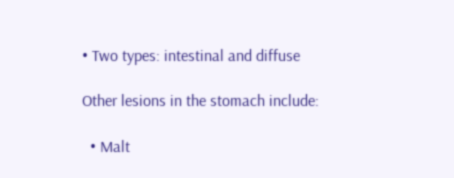• Two types: intestinal and diffuse

Other lesions in the stomach include:

  • Malt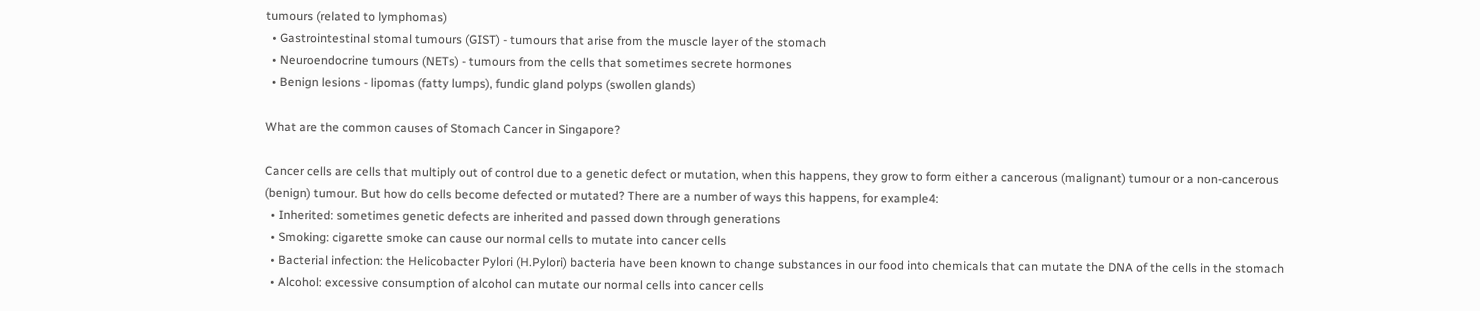tumours (related to lymphomas)
  • Gastrointestinal stomal tumours (GIST) - tumours that arise from the muscle layer of the stomach
  • Neuroendocrine tumours (NETs) - tumours from the cells that sometimes secrete hormones
  • Benign lesions - lipomas (fatty lumps), fundic gland polyps (swollen glands)

What are the common causes of Stomach Cancer in Singapore?

Cancer cells are cells that multiply out of control due to a genetic defect or mutation, when this happens, they grow to form either a cancerous (malignant) tumour or a non-cancerous (benign) tumour. But how do cells become defected or mutated? There are a number of ways this happens, for example4:
  • Inherited: sometimes genetic defects are inherited and passed down through generations
  • Smoking: cigarette smoke can cause our normal cells to mutate into cancer cells
  • Bacterial infection: the Helicobacter Pylori (H.Pylori) bacteria have been known to change substances in our food into chemicals that can mutate the DNA of the cells in the stomach
  • Alcohol: excessive consumption of alcohol can mutate our normal cells into cancer cells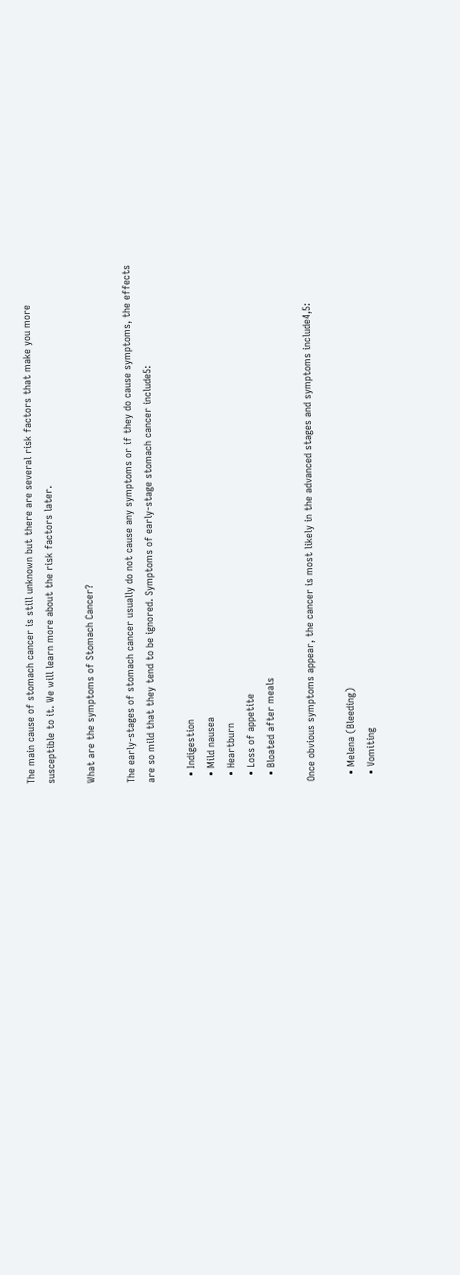The main cause of stomach cancer is still unknown but there are several risk factors that make you more susceptible to it. We will learn more about the risk factors later.

What are the symptoms of Stomach Cancer?

The early-stages of stomach cancer usually do not cause any symptoms or if they do cause symptoms, the effects are so mild that they tend to be ignored. Symptoms of early-stage stomach cancer include5:

  • Indigestion
  • Mild nausea
  • Heartburn
  • Loss of appetite
  • Bloated after meals

Once obvious symptoms appear, the cancer is most likely in the advanced stages and symptoms include4,5:

  • Melena (Bleeding)
  • Vomiting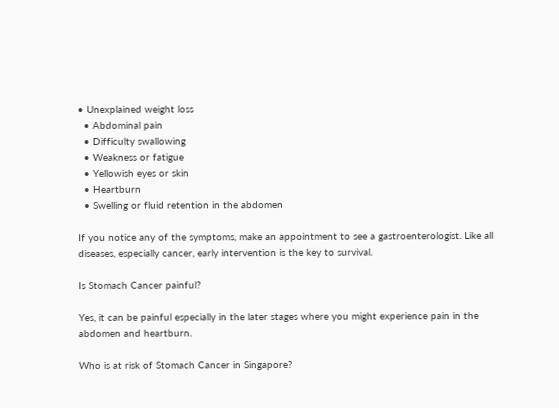• Unexplained weight loss
  • Abdominal pain
  • Difficulty swallowing
  • Weakness or fatigue
  • Yellowish eyes or skin
  • Heartburn
  • Swelling or fluid retention in the abdomen

If you notice any of the symptoms, make an appointment to see a gastroenterologist. Like all diseases, especially cancer, early intervention is the key to survival.

Is Stomach Cancer painful?

Yes, it can be painful especially in the later stages where you might experience pain in the abdomen and heartburn.

Who is at risk of Stomach Cancer in Singapore?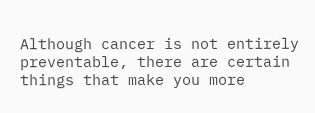Although cancer is not entirely preventable, there are certain things that make you more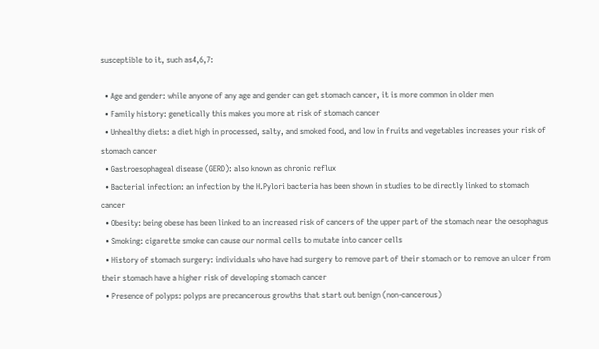susceptible to it, such as4,6,7:

  • Age and gender: while anyone of any age and gender can get stomach cancer, it is more common in older men
  • Family history: genetically this makes you more at risk of stomach cancer
  • Unhealthy diets: a diet high in processed, salty, and smoked food, and low in fruits and vegetables increases your risk of stomach cancer
  • Gastroesophageal disease (GERD): also known as chronic reflux
  • Bacterial infection: an infection by the H.Pylori bacteria has been shown in studies to be directly linked to stomach cancer
  • Obesity: being obese has been linked to an increased risk of cancers of the upper part of the stomach near the oesophagus
  • Smoking: cigarette smoke can cause our normal cells to mutate into cancer cells
  • History of stomach surgery: individuals who have had surgery to remove part of their stomach or to remove an ulcer from their stomach have a higher risk of developing stomach cancer
  • Presence of polyps: polyps are precancerous growths that start out benign (non-cancerous)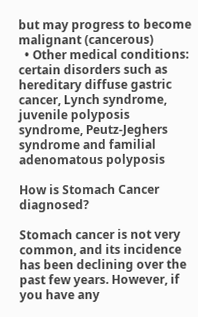but may progress to become malignant (cancerous)
  • Other medical conditions: certain disorders such as hereditary diffuse gastric cancer, Lynch syndrome, juvenile polyposis syndrome, Peutz-Jeghers syndrome and familial adenomatous polyposis

How is Stomach Cancer diagnosed?

Stomach cancer is not very common, and its incidence has been declining over the past few years. However, if you have any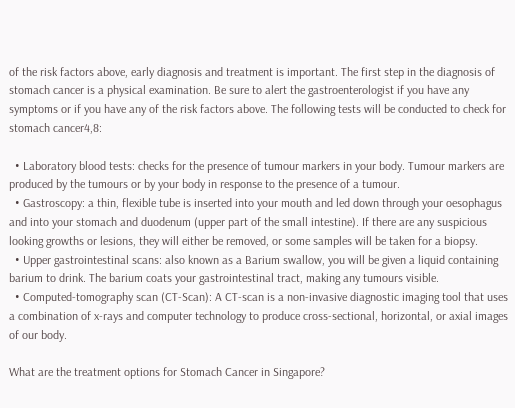of the risk factors above, early diagnosis and treatment is important. The first step in the diagnosis of stomach cancer is a physical examination. Be sure to alert the gastroenterologist if you have any symptoms or if you have any of the risk factors above. The following tests will be conducted to check for stomach cancer4,8:

  • Laboratory blood tests: checks for the presence of tumour markers in your body. Tumour markers are produced by the tumours or by your body in response to the presence of a tumour.
  • Gastroscopy: a thin, flexible tube is inserted into your mouth and led down through your oesophagus and into your stomach and duodenum (upper part of the small intestine). If there are any suspicious looking growths or lesions, they will either be removed, or some samples will be taken for a biopsy.
  • Upper gastrointestinal scans: also known as a Barium swallow, you will be given a liquid containing barium to drink. The barium coats your gastrointestinal tract, making any tumours visible.
  • Computed-tomography scan (CT-Scan): A CT-scan is a non-invasive diagnostic imaging tool that uses a combination of x-rays and computer technology to produce cross-sectional, horizontal, or axial images of our body.

What are the treatment options for Stomach Cancer in Singapore?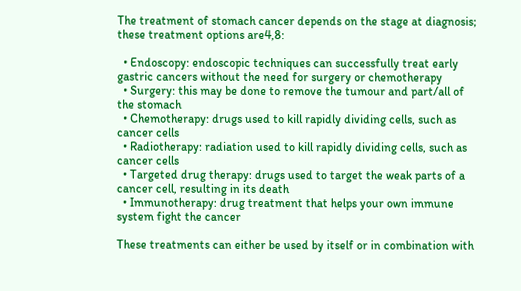The treatment of stomach cancer depends on the stage at diagnosis; these treatment options are4,8:

  • Endoscopy: endoscopic techniques can successfully treat early gastric cancers without the need for surgery or chemotherapy
  • Surgery: this may be done to remove the tumour and part/all of the stomach
  • Chemotherapy: drugs used to kill rapidly dividing cells, such as cancer cells
  • Radiotherapy: radiation used to kill rapidly dividing cells, such as cancer cells
  • Targeted drug therapy: drugs used to target the weak parts of a cancer cell, resulting in its death
  • Immunotherapy: drug treatment that helps your own immune system fight the cancer

These treatments can either be used by itself or in combination with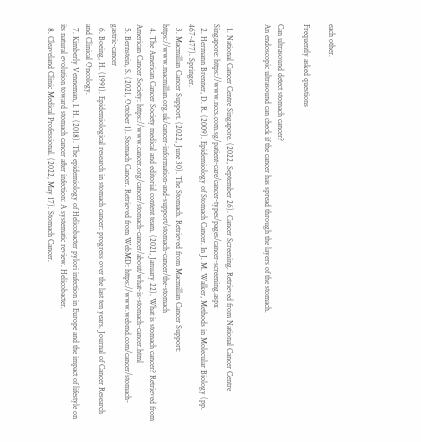each other.

Frequently asked questions

Can ultrasound detect stomach cancer?
An endoscopic ultrasound can check if the cancer has spread through the layers of the stomach.


  1. National Cancer Centre Singapore. (2022, September 26). Cancer Screening. Retrieved from National Cancer Centre Singapore: https://www.nccs.com.sg/patient-care/cancer-types/pages/cancer-screening.aspx
  2. Hermann Brenner, D. R. (2009). Epidemiology of Stomach Cancer. In J. M. Walker, Methods in Molecular Biology (pp. 467-477). Springer.
  3. Macmillan Cancer Support. (2022, June 30). The Stomach. Retrieved from Macmillan Cancer Support: https://www.macmillan.org.uk/cancer-information-and-support/stomach-cancer/the-stomach
  4. The American Cancer Society medical and editorial content team. (2021, January 22). What is stomach cancer? Retrieved from American Cancer Society: https://www.cancer.org/cancer/stomach-cancer/about/what-is-stomach-cancer.html
  5. Bernstein, S. (2021, October 1). Stomach Cancer. Retrieved from WebMD: https://www.webmd.com/cancer/stomach-gastric-cancer
  6. Boeing, H. (1991). Epidemiological research in stomach cancer: progress over the last ten years. Journal of Cancer Research and Clinical Oncology.
  7. Kimberly Venneman, I. H. (2018). The epidemiology of Helicobacter pylori infection in Europe and the impact of lifestyle on its natural evolution toward stomach cancer after infection: A systematic review. Helicobacter.
  8. Cleaveland Clinic Medical Professional. (2022, May 17). Stomach Cancer.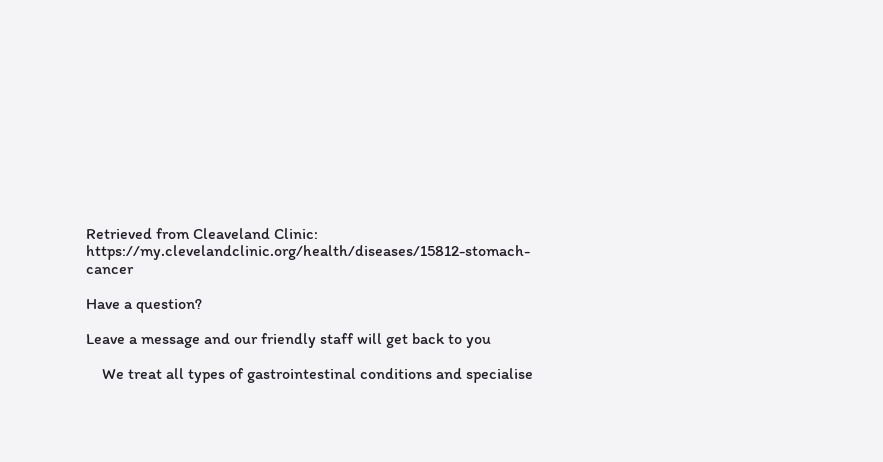Retrieved from Cleaveland Clinic: https://my.clevelandclinic.org/health/diseases/15812-stomach-cancer

Have a question?

Leave a message and our friendly staff will get back to you

    We treat all types of gastrointestinal conditions and specialise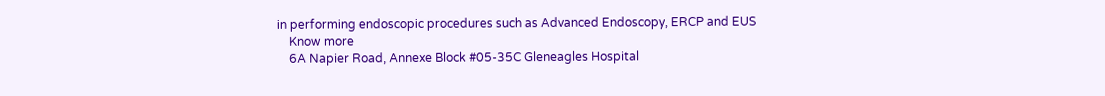in performing endoscopic procedures such as Advanced Endoscopy, ERCP and EUS
    Know more
    6A Napier Road, Annexe Block #05-35C Gleneagles Hospital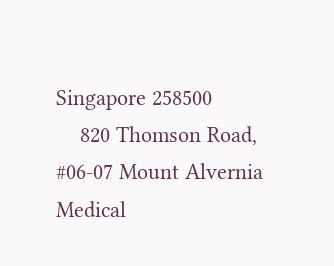Singapore 258500
    820 Thomson Road, #06-07 Mount Alvernia Medical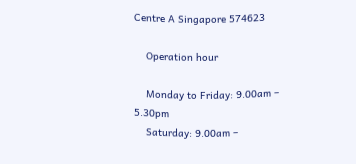Centre A Singapore 574623

    Operation hour

    Monday to Friday: 9.00am – 5.30pm
    Saturday: 9.00am –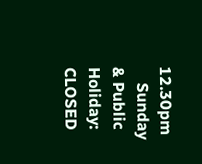12.30pm
    Sunday & Public Holiday: CLOSED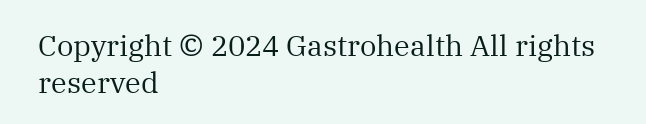Copyright © 2024 Gastrohealth All rights reserved